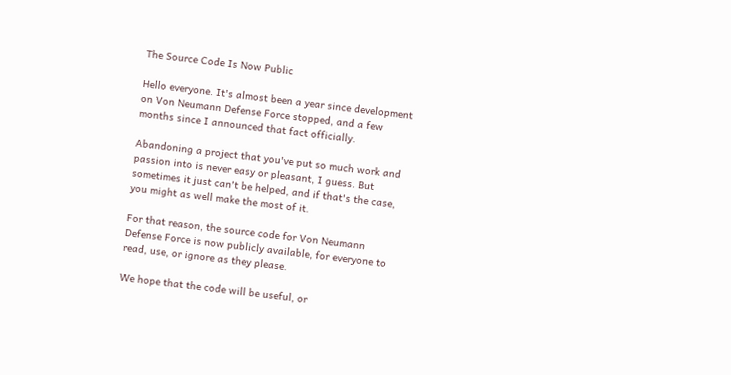The Source Code Is Now Public

Hello everyone. It's almost been a year since development on Von Neumann Defense Force stopped, and a few months since I announced that fact officially.

Abandoning a project that you've put so much work and passion into is never easy or pleasant, I guess. But sometimes it just can't be helped, and if that's the case, you might as well make the most of it.

For that reason, the source code for Von Neumann Defense Force is now publicly available, for everyone to read, use, or ignore as they please.

We hope that the code will be useful, or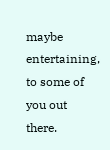maybe entertaining, to some of you out there.